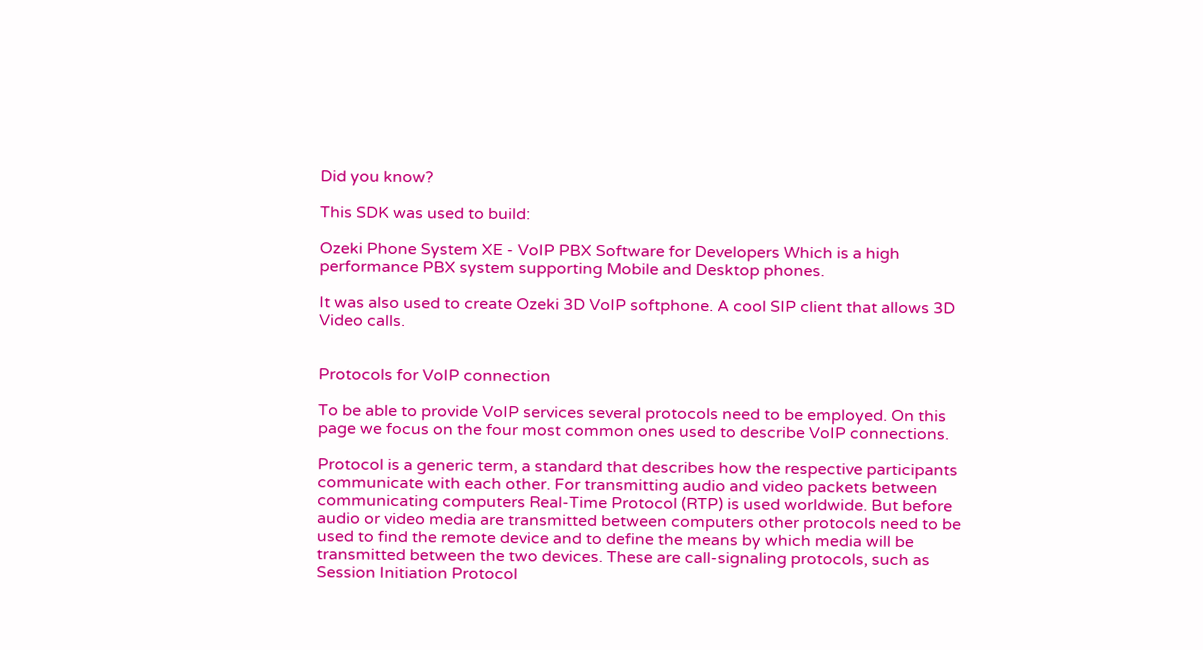Did you know?

This SDK was used to build:

Ozeki Phone System XE - VoIP PBX Software for Developers Which is a high performance PBX system supporting Mobile and Desktop phones.

It was also used to create Ozeki 3D VoIP softphone. A cool SIP client that allows 3D Video calls.


Protocols for VoIP connection

To be able to provide VoIP services several protocols need to be employed. On this page we focus on the four most common ones used to describe VoIP connections.

Protocol is a generic term, a standard that describes how the respective participants communicate with each other. For transmitting audio and video packets between communicating computers Real-Time Protocol (RTP) is used worldwide. But before audio or video media are transmitted between computers other protocols need to be used to find the remote device and to define the means by which media will be transmitted between the two devices. These are call-signaling protocols, such as Session Initiation Protocol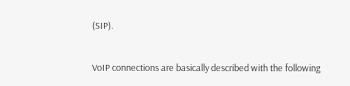(SIP).

VoIP connections are basically described with the following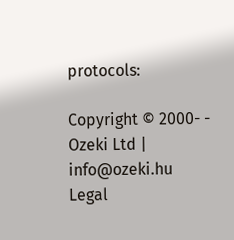protocols:

Copyright © 2000- - Ozeki Ltd | info@ozeki.hu
Legal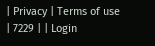| Privacy | Terms of use | 7229 | | Login